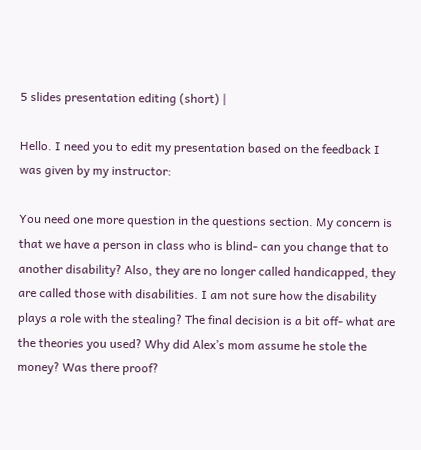5 slides presentation editing (short) |

Hello. I need you to edit my presentation based on the feedback I was given by my instructor:

You need one more question in the questions section. My concern is that we have a person in class who is blind- can you change that to another disability? Also, they are no longer called handicapped, they are called those with disabilities. I am not sure how the disability plays a role with the stealing? The final decision is a bit off- what are the theories you used? Why did Alex’s mom assume he stole the money? Was there proof?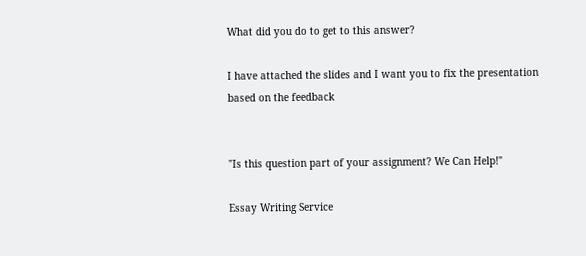What did you do to get to this answer?

I have attached the slides and I want you to fix the presentation based on the feedback


"Is this question part of your assignment? We Can Help!"

Essay Writing Service